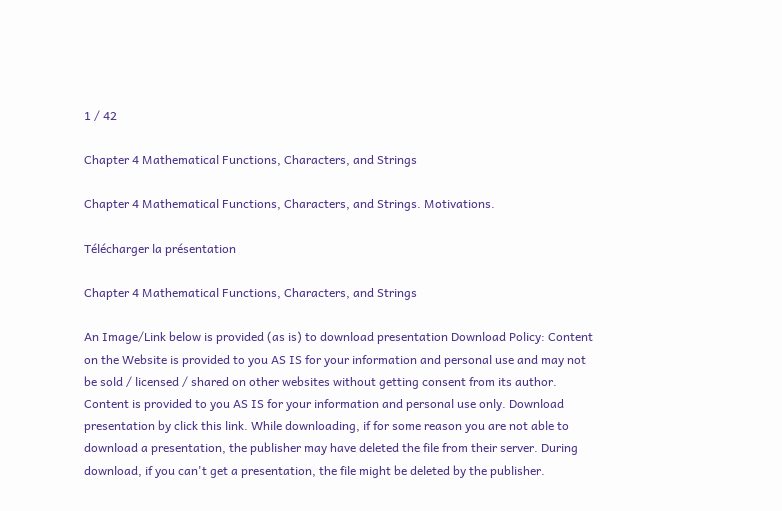1 / 42

Chapter 4 Mathematical Functions, Characters, and Strings

Chapter 4 Mathematical Functions, Characters, and Strings. Motivations.

Télécharger la présentation

Chapter 4 Mathematical Functions, Characters, and Strings

An Image/Link below is provided (as is) to download presentation Download Policy: Content on the Website is provided to you AS IS for your information and personal use and may not be sold / licensed / shared on other websites without getting consent from its author. Content is provided to you AS IS for your information and personal use only. Download presentation by click this link. While downloading, if for some reason you are not able to download a presentation, the publisher may have deleted the file from their server. During download, if you can't get a presentation, the file might be deleted by the publisher.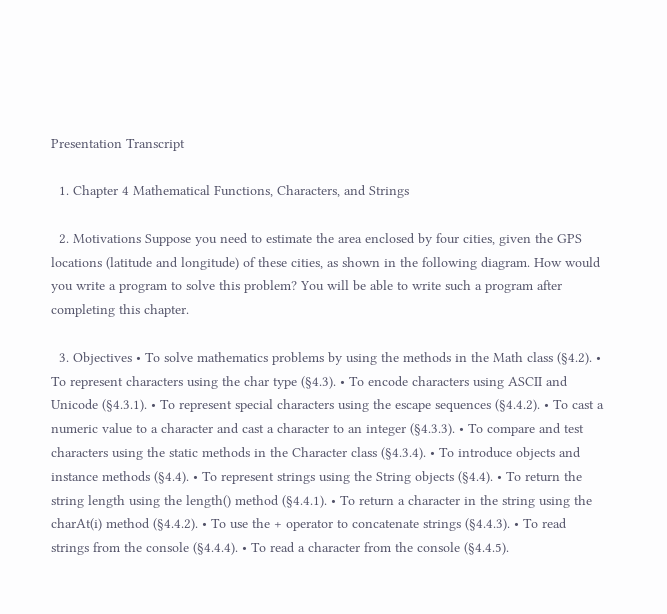Presentation Transcript

  1. Chapter 4 Mathematical Functions, Characters, and Strings

  2. Motivations Suppose you need to estimate the area enclosed by four cities, given the GPS locations (latitude and longitude) of these cities, as shown in the following diagram. How would you write a program to solve this problem? You will be able to write such a program after completing this chapter.

  3. Objectives • To solve mathematics problems by using the methods in the Math class (§4.2). • To represent characters using the char type (§4.3). • To encode characters using ASCII and Unicode (§4.3.1). • To represent special characters using the escape sequences (§4.4.2). • To cast a numeric value to a character and cast a character to an integer (§4.3.3). • To compare and test characters using the static methods in the Character class (§4.3.4). • To introduce objects and instance methods (§4.4). • To represent strings using the String objects (§4.4). • To return the string length using the length() method (§4.4.1). • To return a character in the string using the charAt(i) method (§4.4.2). • To use the + operator to concatenate strings (§4.4.3). • To read strings from the console (§4.4.4). • To read a character from the console (§4.4.5).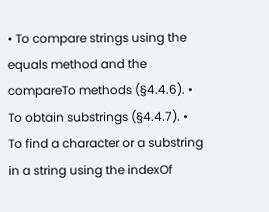• To compare strings using the equals method and the compareTo methods (§4.4.6). • To obtain substrings (§4.4.7). • To find a character or a substring in a string using the indexOf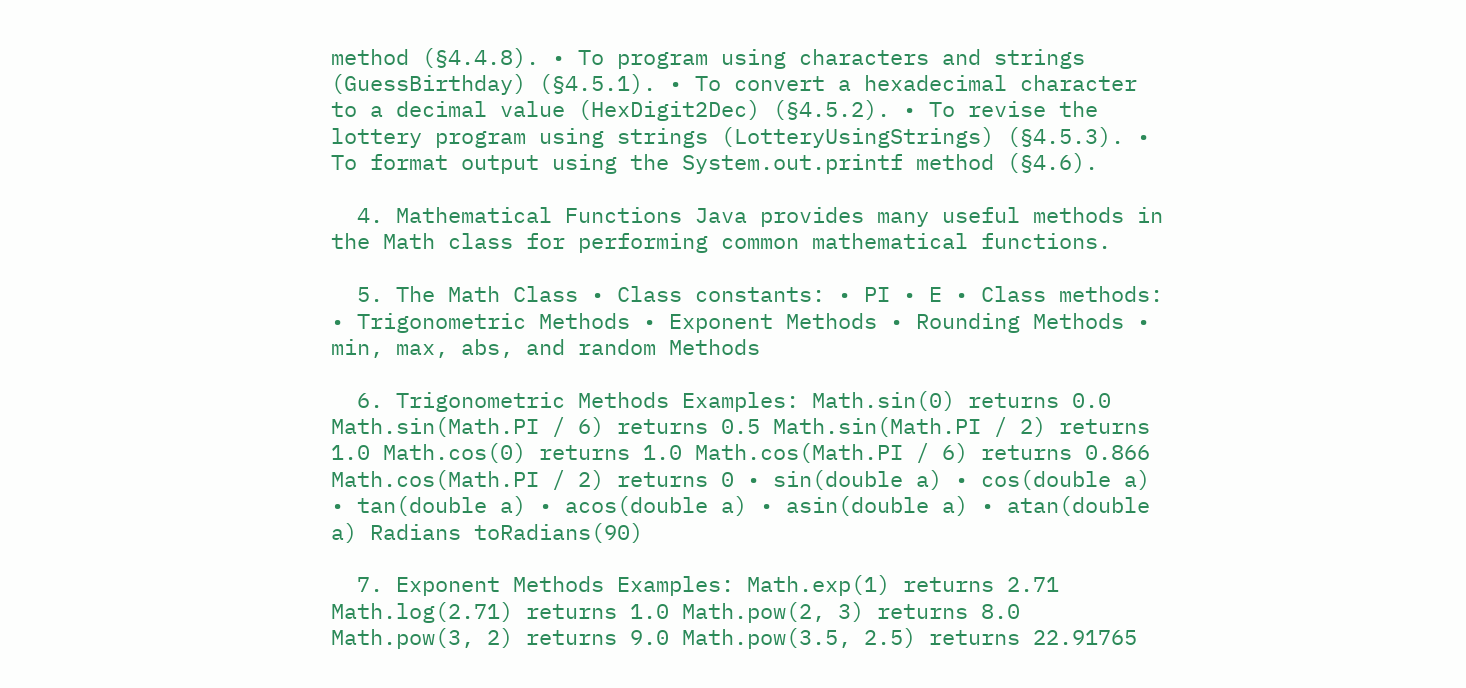method (§4.4.8). • To program using characters and strings (GuessBirthday) (§4.5.1). • To convert a hexadecimal character to a decimal value (HexDigit2Dec) (§4.5.2). • To revise the lottery program using strings (LotteryUsingStrings) (§4.5.3). • To format output using the System.out.printf method (§4.6).

  4. Mathematical Functions Java provides many useful methods in the Math class for performing common mathematical functions.

  5. The Math Class • Class constants: • PI • E • Class methods: • Trigonometric Methods • Exponent Methods • Rounding Methods • min, max, abs, and random Methods

  6. Trigonometric Methods Examples: Math.sin(0) returns 0.0 Math.sin(Math.PI / 6) returns 0.5 Math.sin(Math.PI / 2) returns 1.0 Math.cos(0) returns 1.0 Math.cos(Math.PI / 6) returns 0.866 Math.cos(Math.PI / 2) returns 0 • sin(double a) • cos(double a) • tan(double a) • acos(double a) • asin(double a) • atan(double a) Radians toRadians(90)

  7. Exponent Methods Examples: Math.exp(1) returns 2.71 Math.log(2.71) returns 1.0 Math.pow(2, 3) returns 8.0 Math.pow(3, 2) returns 9.0 Math.pow(3.5, 2.5) returns 22.91765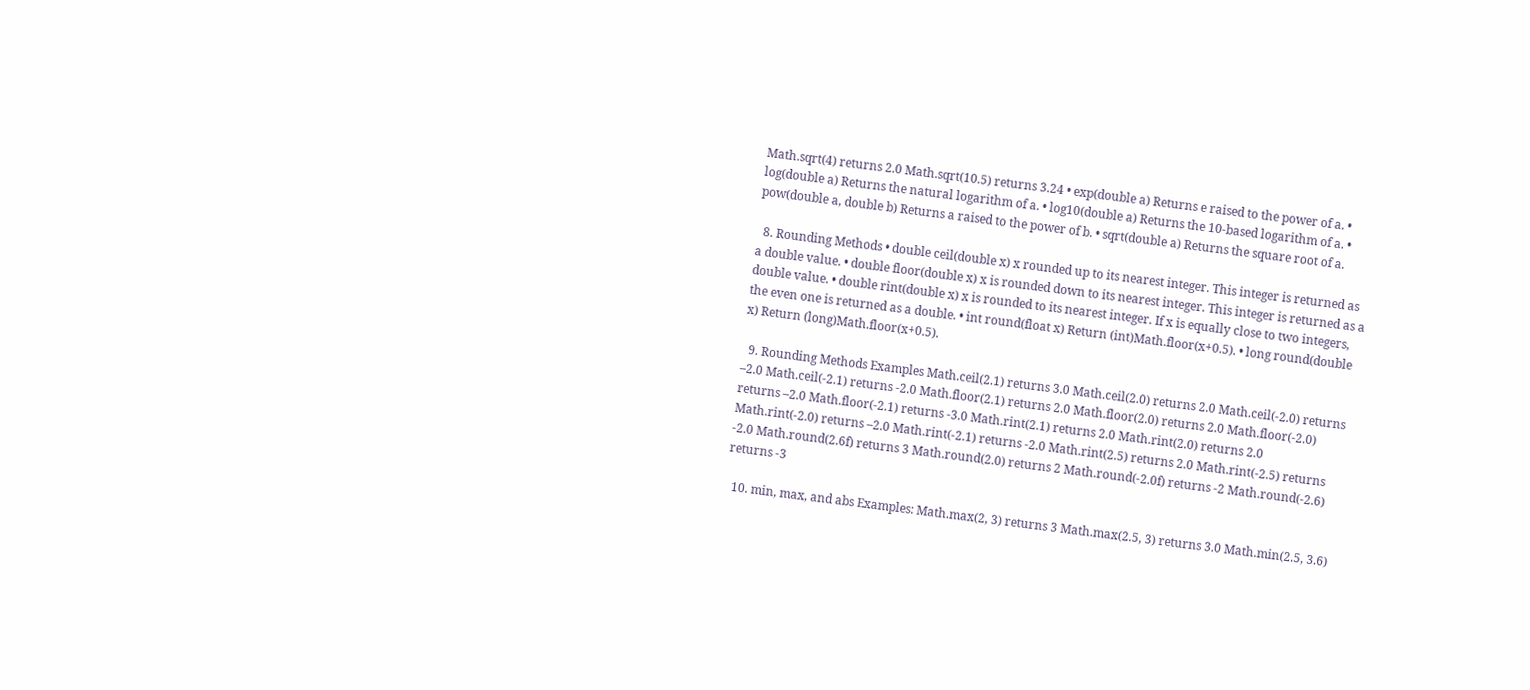Math.sqrt(4) returns 2.0 Math.sqrt(10.5) returns 3.24 • exp(double a) Returns e raised to the power of a. • log(double a) Returns the natural logarithm of a. • log10(double a) Returns the 10-based logarithm of a. • pow(double a, double b) Returns a raised to the power of b. • sqrt(double a) Returns the square root of a.

  8. Rounding Methods • double ceil(double x) x rounded up to its nearest integer. This integer is returned as a double value. • double floor(double x) x is rounded down to its nearest integer. This integer is returned as a double value. • double rint(double x) x is rounded to its nearest integer. If x is equally close to two integers, the even one is returned as a double. • int round(float x) Return (int)Math.floor(x+0.5). • long round(double x) Return (long)Math.floor(x+0.5).

  9. Rounding Methods Examples Math.ceil(2.1) returns 3.0 Math.ceil(2.0) returns 2.0 Math.ceil(-2.0) returns –2.0 Math.ceil(-2.1) returns -2.0 Math.floor(2.1) returns 2.0 Math.floor(2.0) returns 2.0 Math.floor(-2.0) returns –2.0 Math.floor(-2.1) returns -3.0 Math.rint(2.1) returns 2.0 Math.rint(2.0) returns 2.0 Math.rint(-2.0) returns –2.0 Math.rint(-2.1) returns -2.0 Math.rint(2.5) returns 2.0 Math.rint(-2.5) returns -2.0 Math.round(2.6f) returns 3 Math.round(2.0) returns 2 Math.round(-2.0f) returns -2 Math.round(-2.6) returns -3

  10. min, max, and abs Examples: Math.max(2, 3) returns 3 Math.max(2.5, 3) returns 3.0 Math.min(2.5, 3.6)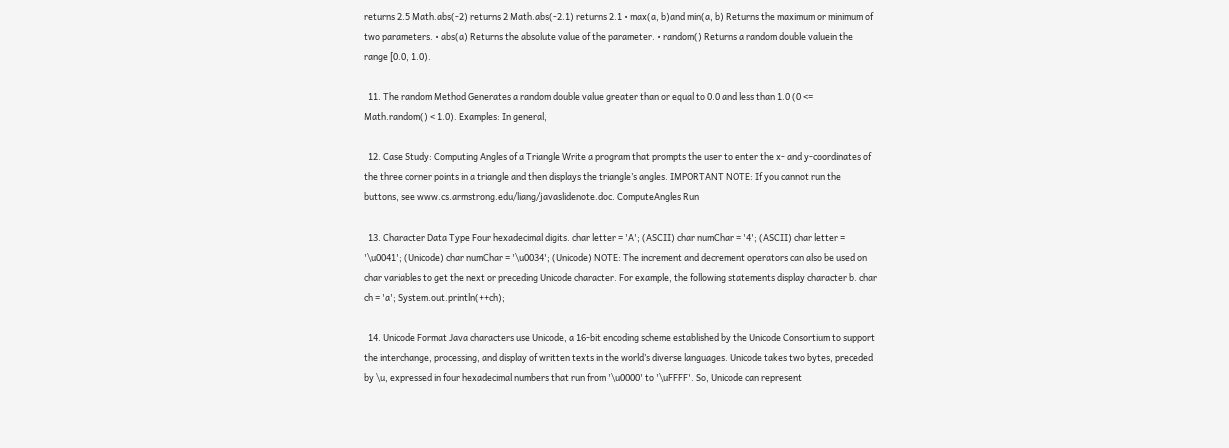returns 2.5 Math.abs(-2) returns 2 Math.abs(-2.1) returns 2.1 • max(a, b)and min(a, b) Returns the maximum or minimum of two parameters. • abs(a) Returns the absolute value of the parameter. • random() Returns a random double valuein the range [0.0, 1.0).

  11. The random Method Generates a random double value greater than or equal to 0.0 and less than 1.0 (0 <= Math.random() < 1.0). Examples: In general,

  12. Case Study: Computing Angles of a Triangle Write a program that prompts the user to enter the x- and y-coordinates of the three corner points in a triangle and then displays the triangle’s angles. IMPORTANT NOTE: If you cannot run the buttons, see www.cs.armstrong.edu/liang/javaslidenote.doc. ComputeAngles Run

  13. Character Data Type Four hexadecimal digits. char letter = 'A'; (ASCII) char numChar = '4'; (ASCII) char letter = '\u0041'; (Unicode) char numChar = '\u0034'; (Unicode) NOTE: The increment and decrement operators can also be used on char variables to get the next or preceding Unicode character. For example, the following statements display character b. char ch = 'a'; System.out.println(++ch);

  14. Unicode Format Java characters use Unicode, a 16-bit encoding scheme established by the Unicode Consortium to support the interchange, processing, and display of written texts in the world’s diverse languages. Unicode takes two bytes, preceded by \u, expressed in four hexadecimal numbers that run from '\u0000' to '\uFFFF'. So, Unicode can represent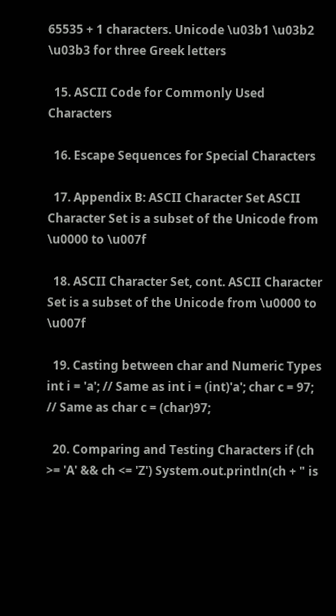65535 + 1 characters. Unicode \u03b1 \u03b2 \u03b3 for three Greek letters

  15. ASCII Code for Commonly Used Characters

  16. Escape Sequences for Special Characters

  17. Appendix B: ASCII Character Set ASCII Character Set is a subset of the Unicode from \u0000 to \u007f

  18. ASCII Character Set, cont. ASCII Character Set is a subset of the Unicode from \u0000 to \u007f

  19. Casting between char and Numeric Types int i = 'a'; // Same as int i = (int)'a'; char c = 97; // Same as char c = (char)97;

  20. Comparing and Testing Characters if (ch >= 'A' && ch <= 'Z') System.out.println(ch + " is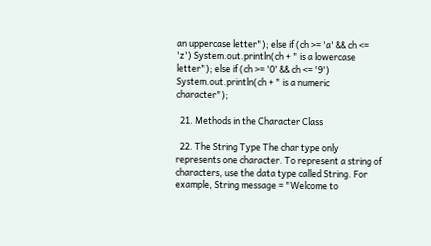an uppercase letter"); else if (ch >= 'a' && ch <= 'z') System.out.println(ch + " is a lowercase letter"); else if (ch >= '0' && ch <= '9') System.out.println(ch + " is a numeric character");

  21. Methods in the Character Class

  22. The String Type The char type only represents one character. To represent a string of characters, use the data type called String. For example, String message = "Welcome to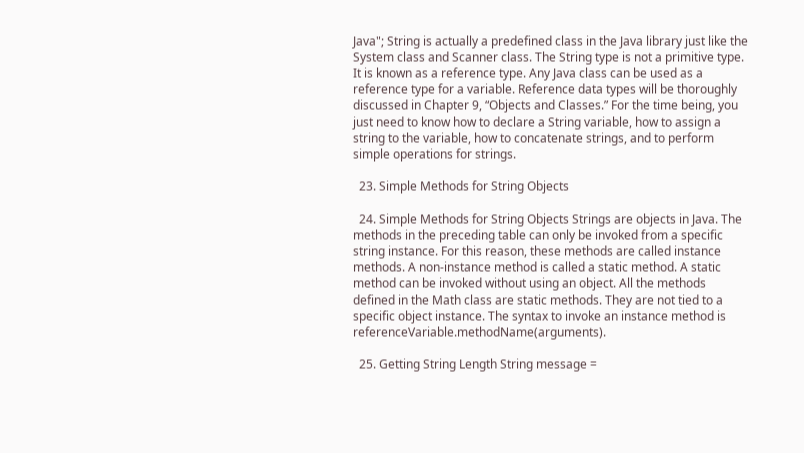Java"; String is actually a predefined class in the Java library just like the System class and Scanner class. The String type is not a primitive type. It is known as a reference type. Any Java class can be used as a reference type for a variable. Reference data types will be thoroughly discussed in Chapter 9, “Objects and Classes.” For the time being, you just need to know how to declare a String variable, how to assign a string to the variable, how to concatenate strings, and to perform simple operations for strings.

  23. Simple Methods for String Objects

  24. Simple Methods for String Objects Strings are objects in Java. The methods in the preceding table can only be invoked from a specific string instance. For this reason, these methods are called instance methods. A non-instance method is called a static method. A static method can be invoked without using an object. All the methods defined in the Math class are static methods. They are not tied to a specific object instance. The syntax to invoke an instance method is referenceVariable.methodName(arguments).

  25. Getting String Length String message =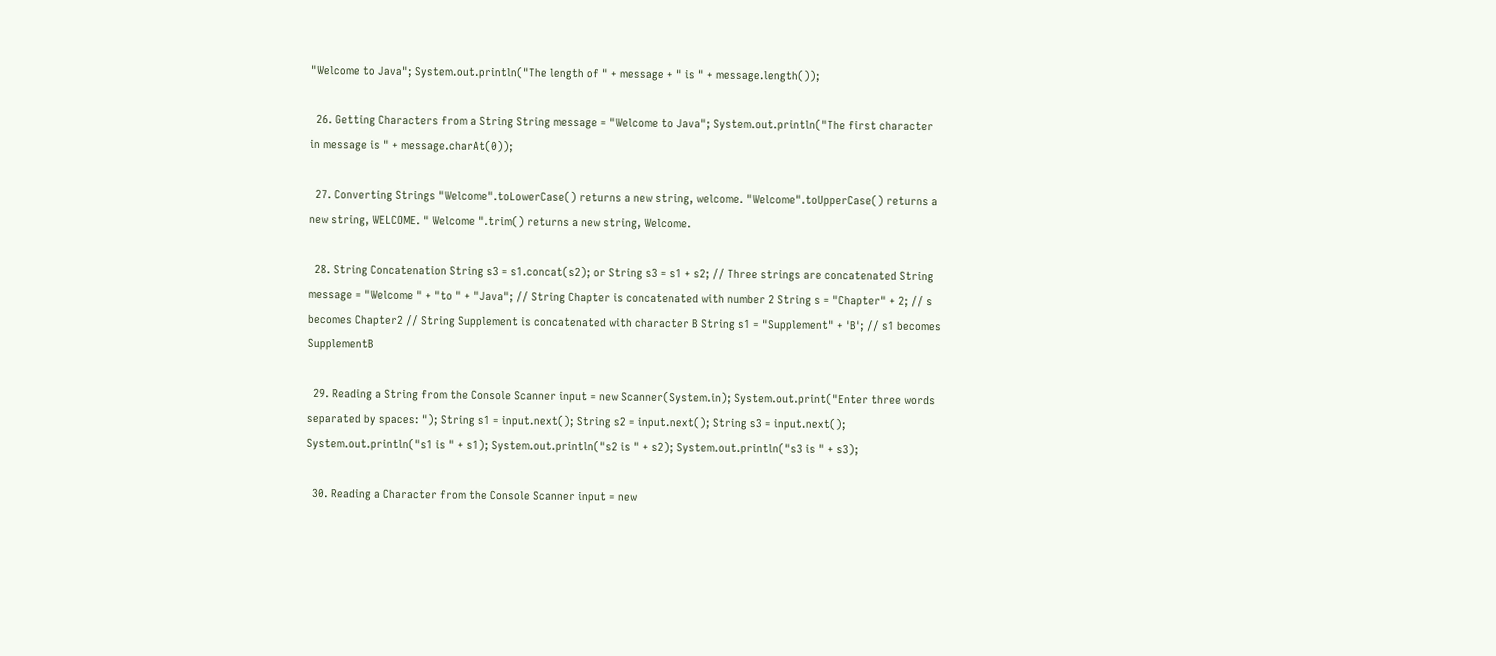"Welcome to Java"; System.out.println("The length of " + message + " is " + message.length());

  26. Getting Characters from a String String message = "Welcome to Java"; System.out.println("The first character in message is " + message.charAt(0));

  27. Converting Strings "Welcome".toLowerCase() returns a new string, welcome. "Welcome".toUpperCase() returns a new string, WELCOME. " Welcome ".trim() returns a new string, Welcome.

  28. String Concatenation String s3 = s1.concat(s2); or String s3 = s1 + s2; // Three strings are concatenated String message = "Welcome " + "to " + "Java"; // String Chapter is concatenated with number 2 String s = "Chapter" + 2; // s becomes Chapter2 // String Supplement is concatenated with character B String s1 = "Supplement" + 'B'; // s1 becomes SupplementB

  29. Reading a String from the Console Scanner input = new Scanner(System.in); System.out.print("Enter three words separated by spaces: "); String s1 = input.next(); String s2 = input.next(); String s3 = input.next(); System.out.println("s1 is " + s1); System.out.println("s2 is " + s2); System.out.println("s3 is " + s3);

  30. Reading a Character from the Console Scanner input = new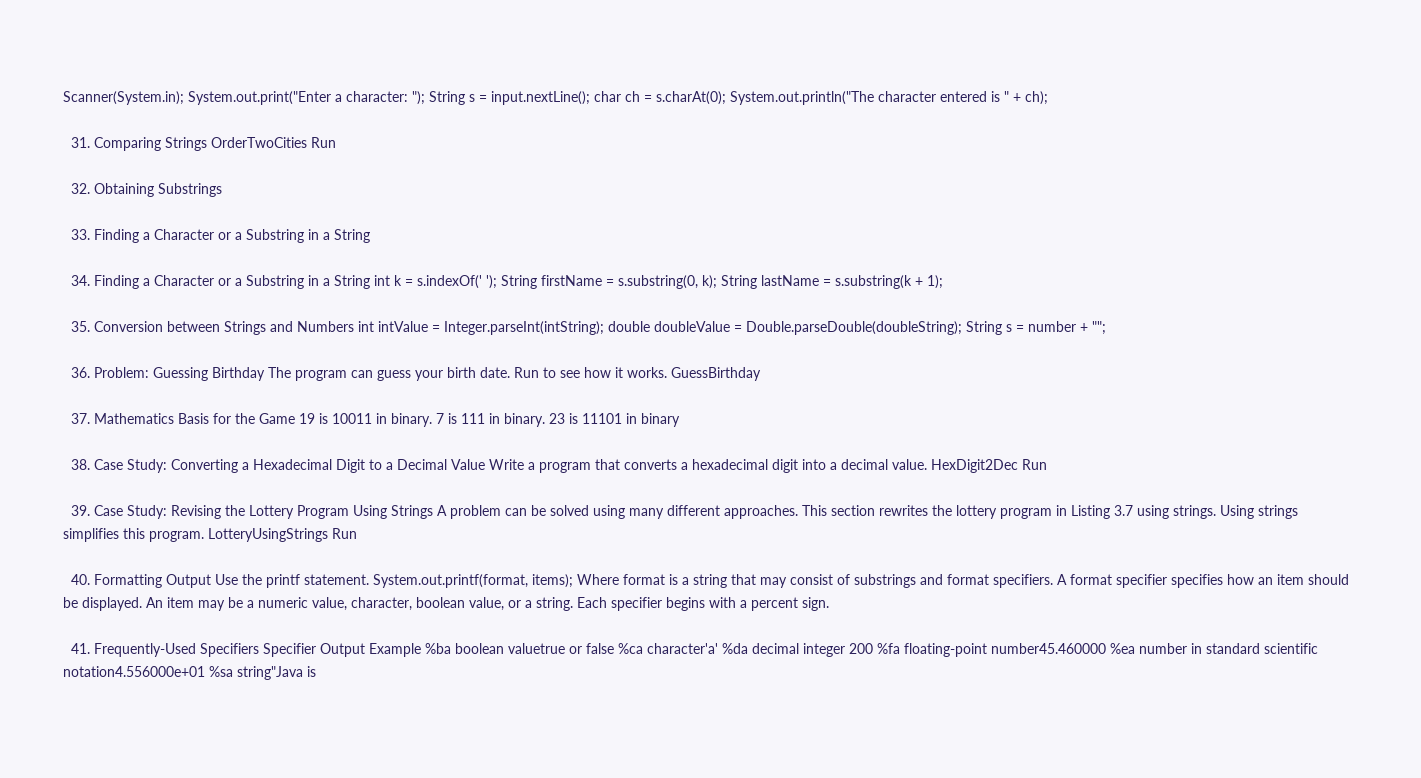Scanner(System.in); System.out.print("Enter a character: "); String s = input.nextLine(); char ch = s.charAt(0); System.out.println("The character entered is " + ch);

  31. Comparing Strings OrderTwoCities Run

  32. Obtaining Substrings

  33. Finding a Character or a Substring in a String

  34. Finding a Character or a Substring in a String int k = s.indexOf(' '); String firstName = s.substring(0, k); String lastName = s.substring(k + 1);

  35. Conversion between Strings and Numbers int intValue = Integer.parseInt(intString); double doubleValue = Double.parseDouble(doubleString); String s = number + "";

  36. Problem: Guessing Birthday The program can guess your birth date. Run to see how it works. GuessBirthday

  37. Mathematics Basis for the Game 19 is 10011 in binary. 7 is 111 in binary. 23 is 11101 in binary

  38. Case Study: Converting a Hexadecimal Digit to a Decimal Value Write a program that converts a hexadecimal digit into a decimal value. HexDigit2Dec Run

  39. Case Study: Revising the Lottery Program Using Strings A problem can be solved using many different approaches. This section rewrites the lottery program in Listing 3.7 using strings. Using strings simplifies this program. LotteryUsingStrings Run

  40. Formatting Output Use the printf statement. System.out.printf(format, items); Where format is a string that may consist of substrings and format specifiers. A format specifier specifies how an item should be displayed. An item may be a numeric value, character, boolean value, or a string. Each specifier begins with a percent sign.

  41. Frequently-Used Specifiers Specifier Output Example %ba boolean valuetrue or false %ca character'a' %da decimal integer 200 %fa floating-point number45.460000 %ea number in standard scientific notation4.556000e+01 %sa string"Java is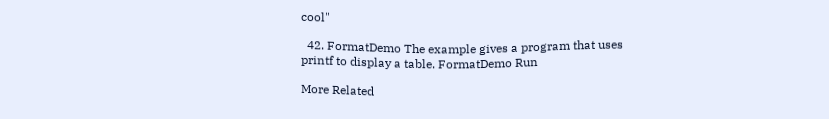cool"

  42. FormatDemo The example gives a program that uses printf to display a table. FormatDemo Run

More Related